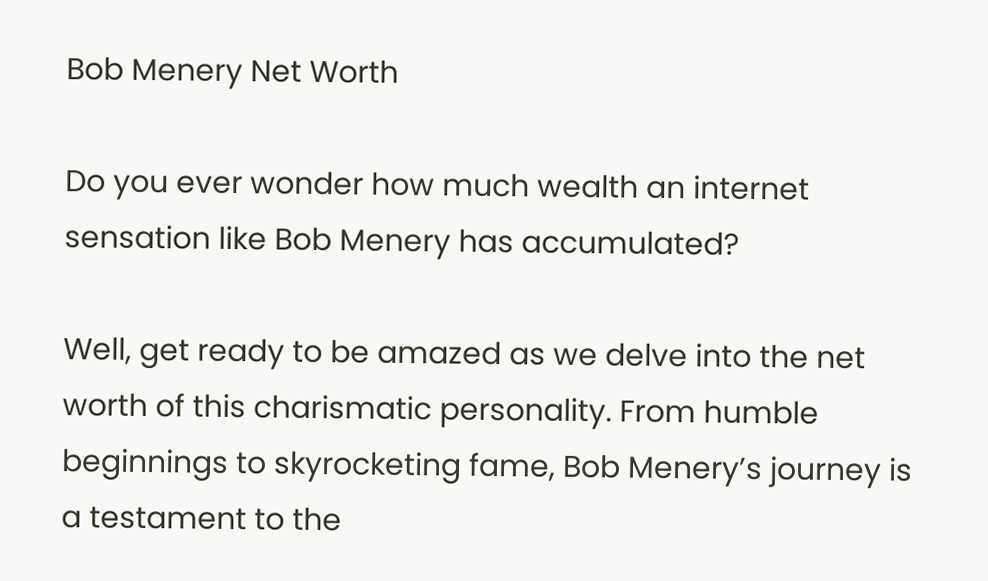Bob Menery Net Worth

Do you ever wonder how much wealth an internet sensation like Bob Menery has accumulated?

Well, get ready to be amazed as we delve into the net worth of this charismatic personality. From humble beginnings to skyrocketing fame, Bob Menery’s journey is a testament to the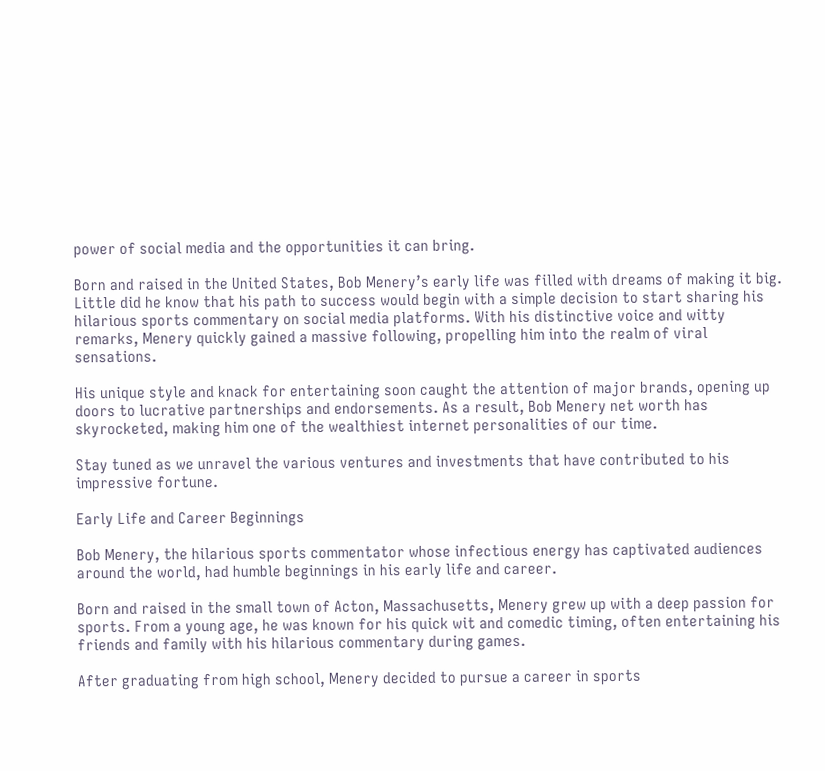power of social media and the opportunities it can bring.

Born and raised in the United States, Bob Menery’s early life was filled with dreams of making it big. Little did he know that his path to success would begin with a simple decision to start sharing his hilarious sports commentary on social media platforms. With his distinctive voice and witty remarks, Menery quickly gained a massive following, propelling him into the realm of viral sensations.

His unique style and knack for entertaining soon caught the attention of major brands, opening up doors to lucrative partnerships and endorsements. As a result, Bob Menery net worth has skyrocketed, making him one of the wealthiest internet personalities of our time.

Stay tuned as we unravel the various ventures and investments that have contributed to his impressive fortune.

Early Life and Career Beginnings

Bob Menery, the hilarious sports commentator whose infectious energy has captivated audiences around the world, had humble beginnings in his early life and career.

Born and raised in the small town of Acton, Massachusetts, Menery grew up with a deep passion for sports. From a young age, he was known for his quick wit and comedic timing, often entertaining his friends and family with his hilarious commentary during games.

After graduating from high school, Menery decided to pursue a career in sports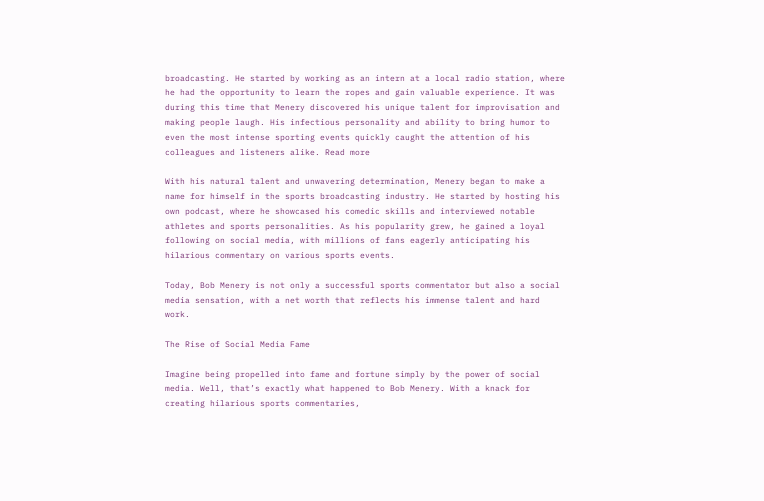broadcasting. He started by working as an intern at a local radio station, where he had the opportunity to learn the ropes and gain valuable experience. It was during this time that Menery discovered his unique talent for improvisation and making people laugh. His infectious personality and ability to bring humor to even the most intense sporting events quickly caught the attention of his colleagues and listeners alike. Read more

With his natural talent and unwavering determination, Menery began to make a name for himself in the sports broadcasting industry. He started by hosting his own podcast, where he showcased his comedic skills and interviewed notable athletes and sports personalities. As his popularity grew, he gained a loyal following on social media, with millions of fans eagerly anticipating his hilarious commentary on various sports events.

Today, Bob Menery is not only a successful sports commentator but also a social media sensation, with a net worth that reflects his immense talent and hard work.

The Rise of Social Media Fame

Imagine being propelled into fame and fortune simply by the power of social media. Well, that’s exactly what happened to Bob Menery. With a knack for creating hilarious sports commentaries,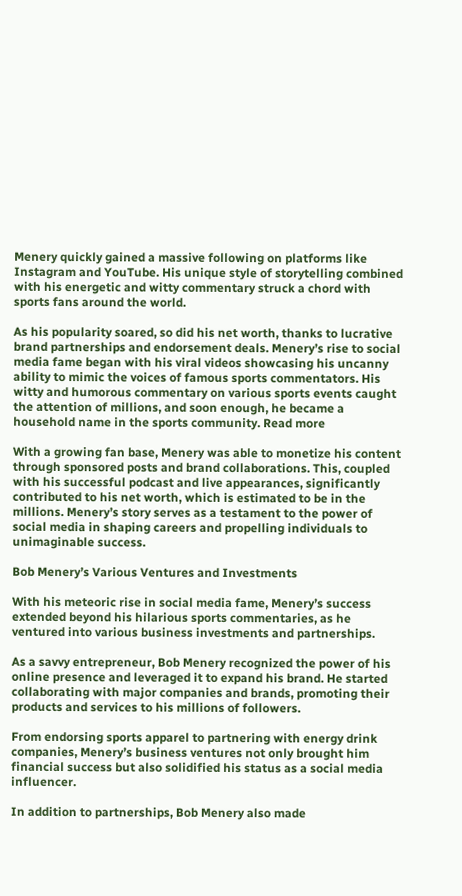Menery quickly gained a massive following on platforms like Instagram and YouTube. His unique style of storytelling combined with his energetic and witty commentary struck a chord with sports fans around the world.

As his popularity soared, so did his net worth, thanks to lucrative brand partnerships and endorsement deals. Menery’s rise to social media fame began with his viral videos showcasing his uncanny ability to mimic the voices of famous sports commentators. His witty and humorous commentary on various sports events caught the attention of millions, and soon enough, he became a household name in the sports community. Read more

With a growing fan base, Menery was able to monetize his content through sponsored posts and brand collaborations. This, coupled with his successful podcast and live appearances, significantly contributed to his net worth, which is estimated to be in the millions. Menery’s story serves as a testament to the power of social media in shaping careers and propelling individuals to unimaginable success.

Bob Menery’s Various Ventures and Investments

With his meteoric rise in social media fame, Menery’s success extended beyond his hilarious sports commentaries, as he ventured into various business investments and partnerships.

As a savvy entrepreneur, Bob Menery recognized the power of his online presence and leveraged it to expand his brand. He started collaborating with major companies and brands, promoting their products and services to his millions of followers.

From endorsing sports apparel to partnering with energy drink companies, Menery’s business ventures not only brought him financial success but also solidified his status as a social media influencer.

In addition to partnerships, Bob Menery also made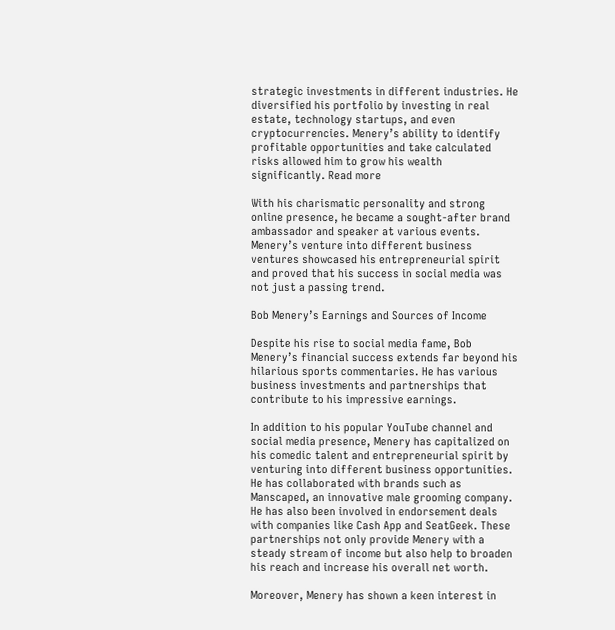strategic investments in different industries. He diversified his portfolio by investing in real estate, technology startups, and even cryptocurrencies. Menery’s ability to identify profitable opportunities and take calculated risks allowed him to grow his wealth significantly. Read more

With his charismatic personality and strong online presence, he became a sought-after brand ambassador and speaker at various events. Menery’s venture into different business ventures showcased his entrepreneurial spirit and proved that his success in social media was not just a passing trend.

Bob Menery’s Earnings and Sources of Income

Despite his rise to social media fame, Bob Menery’s financial success extends far beyond his hilarious sports commentaries. He has various business investments and partnerships that contribute to his impressive earnings.

In addition to his popular YouTube channel and social media presence, Menery has capitalized on his comedic talent and entrepreneurial spirit by venturing into different business opportunities. He has collaborated with brands such as Manscaped, an innovative male grooming company. He has also been involved in endorsement deals with companies like Cash App and SeatGeek. These partnerships not only provide Menery with a steady stream of income but also help to broaden his reach and increase his overall net worth.

Moreover, Menery has shown a keen interest in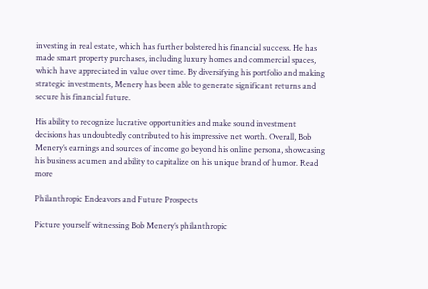investing in real estate, which has further bolstered his financial success. He has made smart property purchases, including luxury homes and commercial spaces, which have appreciated in value over time. By diversifying his portfolio and making strategic investments, Menery has been able to generate significant returns and secure his financial future.

His ability to recognize lucrative opportunities and make sound investment decisions has undoubtedly contributed to his impressive net worth. Overall, Bob Menery’s earnings and sources of income go beyond his online persona, showcasing his business acumen and ability to capitalize on his unique brand of humor. Read more

Philanthropic Endeavors and Future Prospects

Picture yourself witnessing Bob Menery’s philanthropic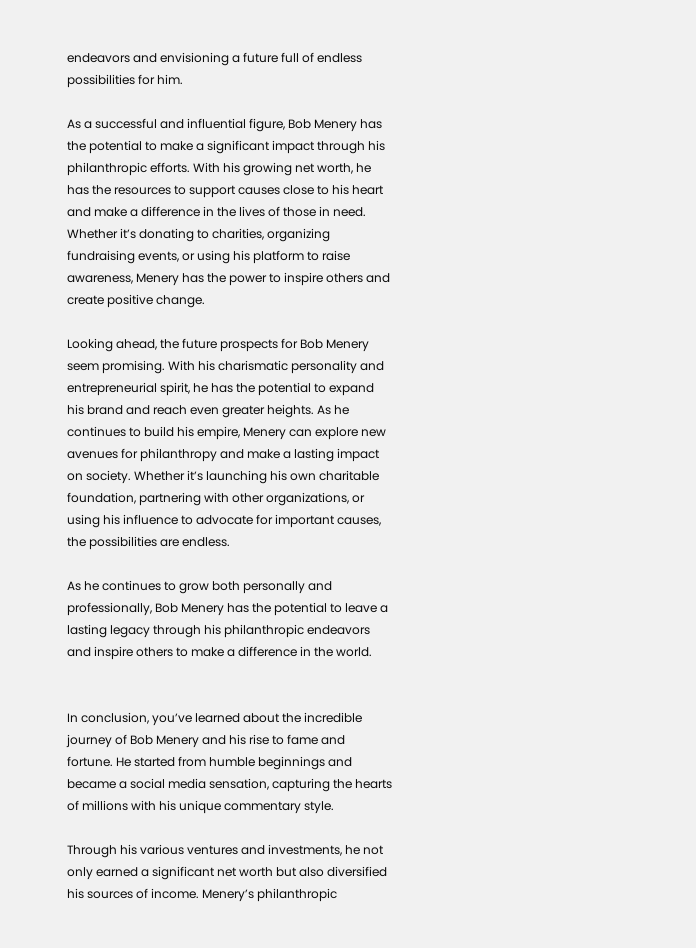endeavors and envisioning a future full of endless possibilities for him.

As a successful and influential figure, Bob Menery has the potential to make a significant impact through his philanthropic efforts. With his growing net worth, he has the resources to support causes close to his heart and make a difference in the lives of those in need. Whether it’s donating to charities, organizing fundraising events, or using his platform to raise awareness, Menery has the power to inspire others and create positive change.

Looking ahead, the future prospects for Bob Menery seem promising. With his charismatic personality and entrepreneurial spirit, he has the potential to expand his brand and reach even greater heights. As he continues to build his empire, Menery can explore new avenues for philanthropy and make a lasting impact on society. Whether it’s launching his own charitable foundation, partnering with other organizations, or using his influence to advocate for important causes, the possibilities are endless.

As he continues to grow both personally and professionally, Bob Menery has the potential to leave a lasting legacy through his philanthropic endeavors and inspire others to make a difference in the world.


In conclusion, you’ve learned about the incredible journey of Bob Menery and his rise to fame and fortune. He started from humble beginnings and became a social media sensation, capturing the hearts of millions with his unique commentary style.

Through his various ventures and investments, he not only earned a significant net worth but also diversified his sources of income. Menery’s philanthropic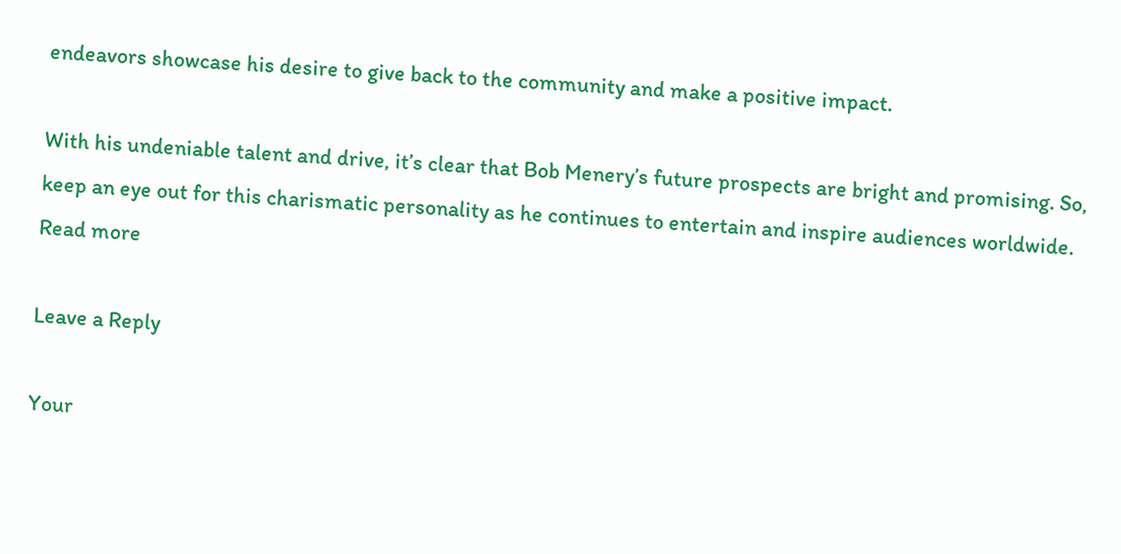endeavors showcase his desire to give back to the community and make a positive impact.

With his undeniable talent and drive, it’s clear that Bob Menery’s future prospects are bright and promising. So, keep an eye out for this charismatic personality as he continues to entertain and inspire audiences worldwide. Read more

Leave a Reply

Your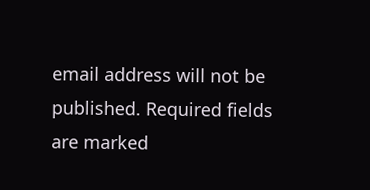email address will not be published. Required fields are marked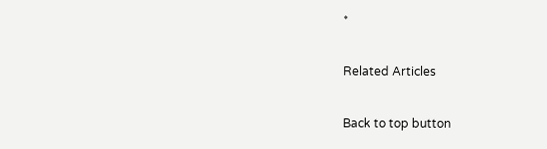*

Related Articles

Back to top button